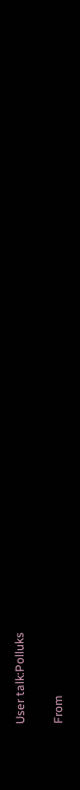User talk:Polluks

From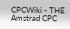CPCWiki - THE Amstrad CPC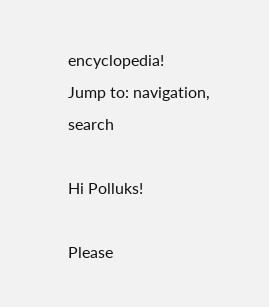encyclopedia!
Jump to: navigation, search

Hi Polluks!

Please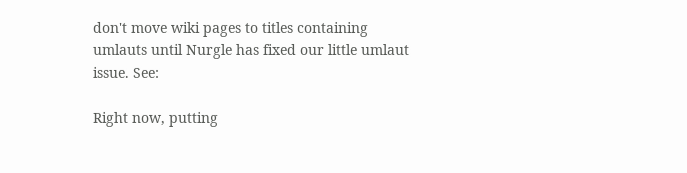don't move wiki pages to titles containing umlauts until Nurgle has fixed our little umlaut issue. See:

Right now, putting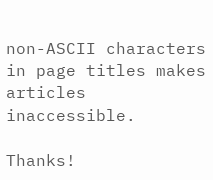non-ASCII characters in page titles makes articles inaccessible.

Thanks!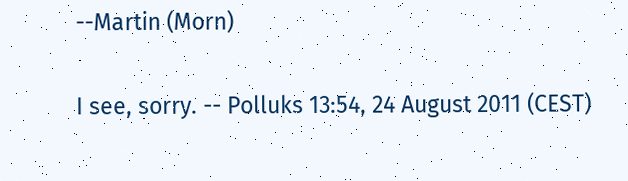--Martin (Morn)

I see, sorry. -- Polluks 13:54, 24 August 2011 (CEST)